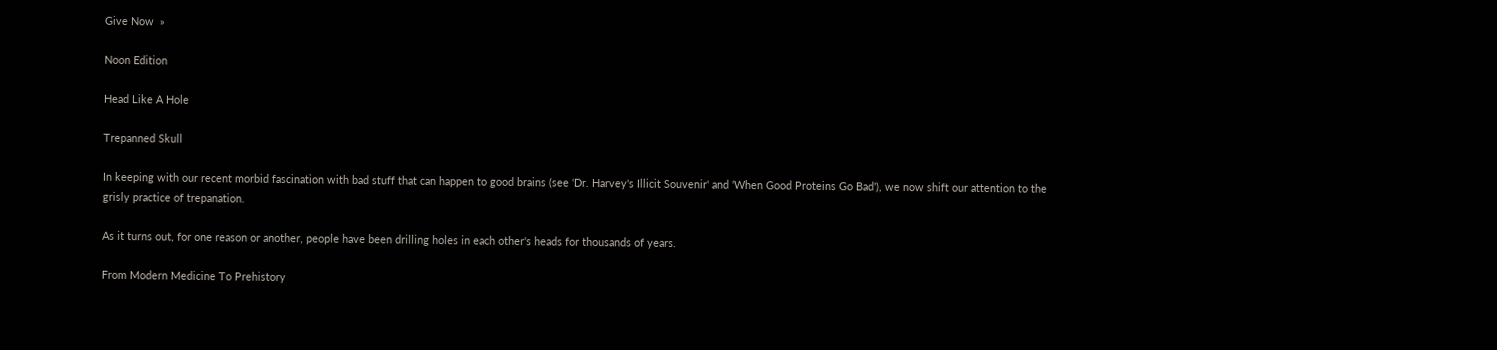Give Now  »

Noon Edition

Head Like A Hole

Trepanned Skull

In keeping with our recent morbid fascination with bad stuff that can happen to good brains (see ‘Dr. Harvey's Illicit Souvenir' and ‘When Good Proteins Go Bad'), we now shift our attention to the grisly practice of trepanation.

As it turns out, for one reason or another, people have been drilling holes in each other's heads for thousands of years.

From Modern Medicine To Prehistory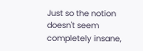Just so the notion doesn't seem completely insane,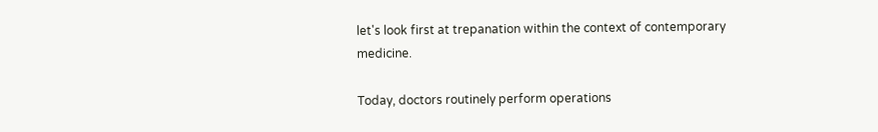let's look first at trepanation within the context of contemporary medicine.

Today, doctors routinely perform operations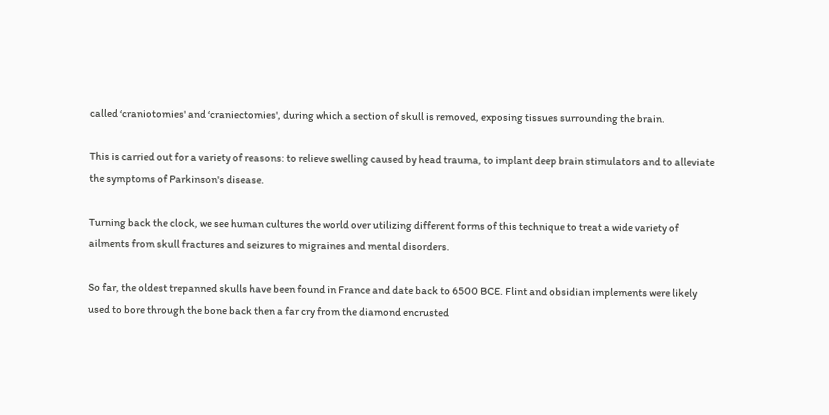called ‘craniotomies' and ‘craniectomies', during which a section of skull is removed, exposing tissues surrounding the brain.

This is carried out for a variety of reasons: to relieve swelling caused by head trauma, to implant deep brain stimulators and to alleviate the symptoms of Parkinson's disease.

Turning back the clock, we see human cultures the world over utilizing different forms of this technique to treat a wide variety of ailments from skull fractures and seizures to migraines and mental disorders.

So far, the oldest trepanned skulls have been found in France and date back to 6500 BCE. Flint and obsidian implements were likely used to bore through the bone back then a far cry from the diamond encrusted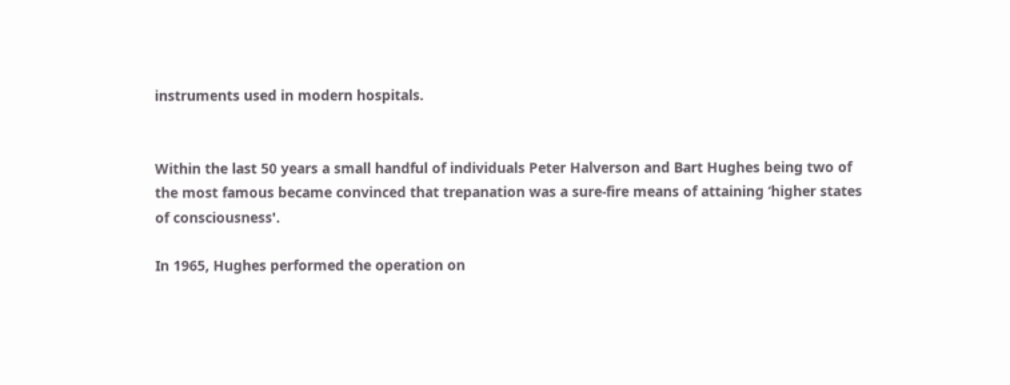instruments used in modern hospitals.


Within the last 50 years a small handful of individuals Peter Halverson and Bart Hughes being two of the most famous became convinced that trepanation was a sure-fire means of attaining ‘higher states of consciousness'.

In 1965, Hughes performed the operation on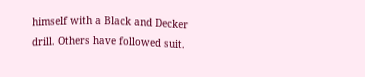himself with a Black and Decker drill. Others have followed suit.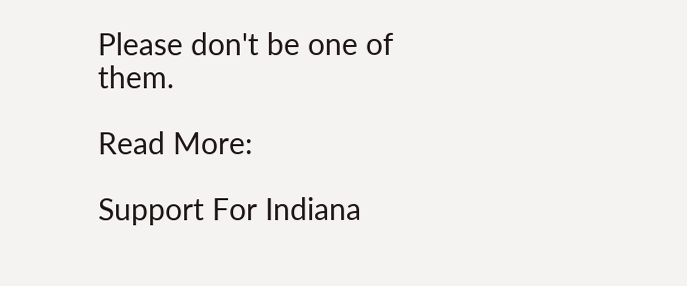Please don't be one of them.

Read More:

Support For Indiana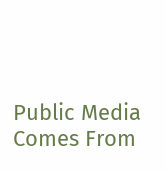Public Media Comes From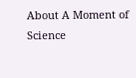About A Moment of Science